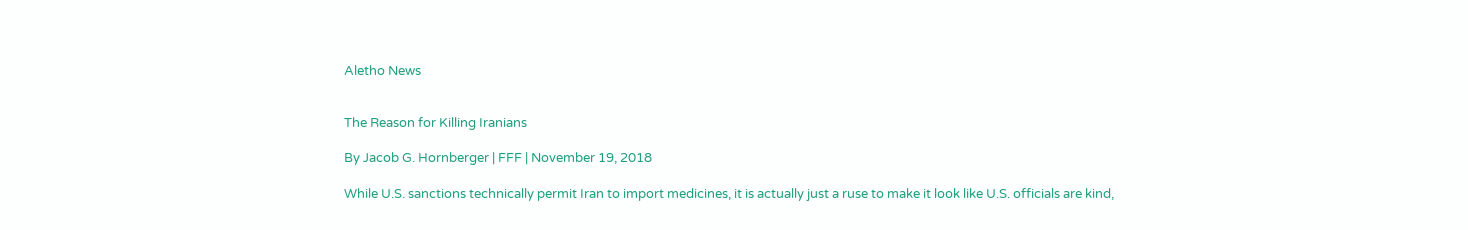Aletho News


The Reason for Killing Iranians

By Jacob G. Hornberger | FFF | November 19, 2018

While U.S. sanctions technically permit Iran to import medicines, it is actually just a ruse to make it look like U.S. officials are kind,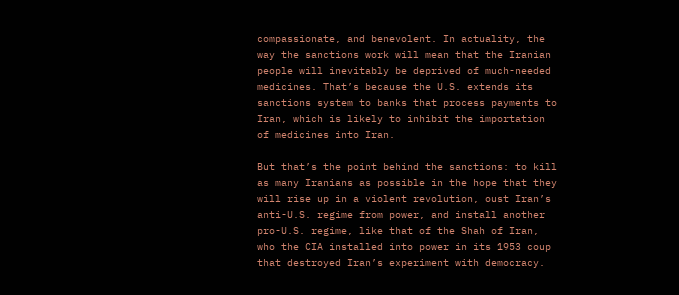compassionate, and benevolent. In actuality, the way the sanctions work will mean that the Iranian people will inevitably be deprived of much-needed medicines. That’s because the U.S. extends its sanctions system to banks that process payments to Iran, which is likely to inhibit the importation of medicines into Iran.

But that’s the point behind the sanctions: to kill as many Iranians as possible in the hope that they will rise up in a violent revolution, oust Iran’s anti-U.S. regime from power, and install another pro-U.S. regime, like that of the Shah of Iran, who the CIA installed into power in its 1953 coup that destroyed Iran’s experiment with democracy.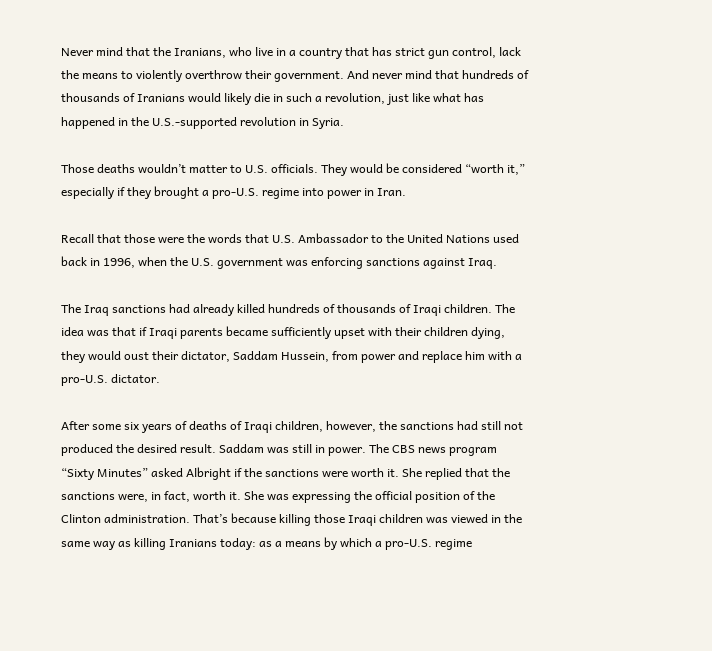Never mind that the Iranians, who live in a country that has strict gun control, lack the means to violently overthrow their government. And never mind that hundreds of thousands of Iranians would likely die in such a revolution, just like what has happened in the U.S.-supported revolution in Syria.

Those deaths wouldn’t matter to U.S. officials. They would be considered “worth it,” especially if they brought a pro-U.S. regime into power in Iran.

Recall that those were the words that U.S. Ambassador to the United Nations used back in 1996, when the U.S. government was enforcing sanctions against Iraq.

The Iraq sanctions had already killed hundreds of thousands of Iraqi children. The idea was that if Iraqi parents became sufficiently upset with their children dying, they would oust their dictator, Saddam Hussein, from power and replace him with a pro-U.S. dictator.

After some six years of deaths of Iraqi children, however, the sanctions had still not produced the desired result. Saddam was still in power. The CBS news program “Sixty Minutes” asked Albright if the sanctions were worth it. She replied that the sanctions were, in fact, worth it. She was expressing the official position of the Clinton administration. That’s because killing those Iraqi children was viewed in the same way as killing Iranians today: as a means by which a pro-U.S. regime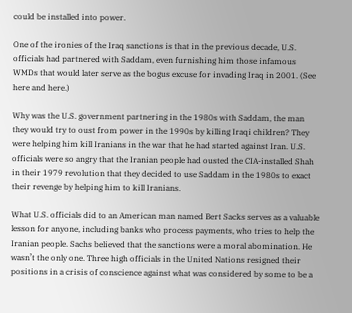could be installed into power.

One of the ironies of the Iraq sanctions is that in the previous decade, U.S. officials had partnered with Saddam, even furnishing him those infamous WMDs that would later serve as the bogus excuse for invading Iraq in 2001. (See here and here.)

Why was the U.S. government partnering in the 1980s with Saddam, the man they would try to oust from power in the 1990s by killing Iraqi children? They were helping him kill Iranians in the war that he had started against Iran. U.S. officials were so angry that the Iranian people had ousted the CIA-installed Shah in their 1979 revolution that they decided to use Saddam in the 1980s to exact their revenge by helping him to kill Iranians.

What U.S. officials did to an American man named Bert Sacks serves as a valuable lesson for anyone, including banks who process payments, who tries to help the Iranian people. Sachs believed that the sanctions were a moral abomination. He wasn’t the only one. Three high officials in the United Nations resigned their positions in a crisis of conscience against what was considered by some to be a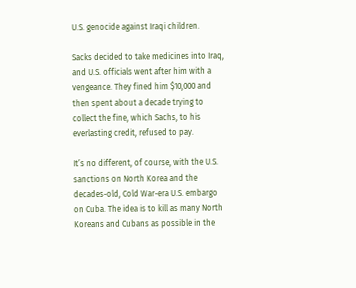U.S. genocide against Iraqi children.

Sacks decided to take medicines into Iraq, and U.S. officials went after him with a vengeance. They fined him $10,000 and then spent about a decade trying to collect the fine, which Sachs, to his everlasting credit, refused to pay.

It’s no different, of course, with the U.S. sanctions on North Korea and the decades-old, Cold War-era U.S. embargo on Cuba. The idea is to kill as many North Koreans and Cubans as possible in the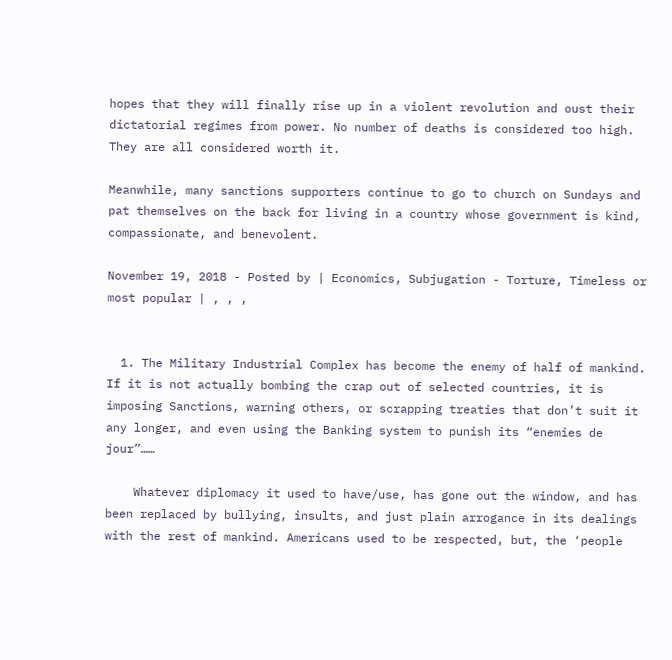hopes that they will finally rise up in a violent revolution and oust their dictatorial regimes from power. No number of deaths is considered too high. They are all considered worth it.

Meanwhile, many sanctions supporters continue to go to church on Sundays and pat themselves on the back for living in a country whose government is kind, compassionate, and benevolent.

November 19, 2018 - Posted by | Economics, Subjugation - Torture, Timeless or most popular | , , ,


  1. The Military Industrial Complex has become the enemy of half of mankind. If it is not actually bombing the crap out of selected countries, it is imposing Sanctions, warning others, or scrapping treaties that don’t suit it any longer, and even using the Banking system to punish its “enemies de jour”……

    Whatever diplomacy it used to have/use, has gone out the window, and has been replaced by bullying, insults, and just plain arrogance in its dealings with the rest of mankind. Americans used to be respected, but, the ‘people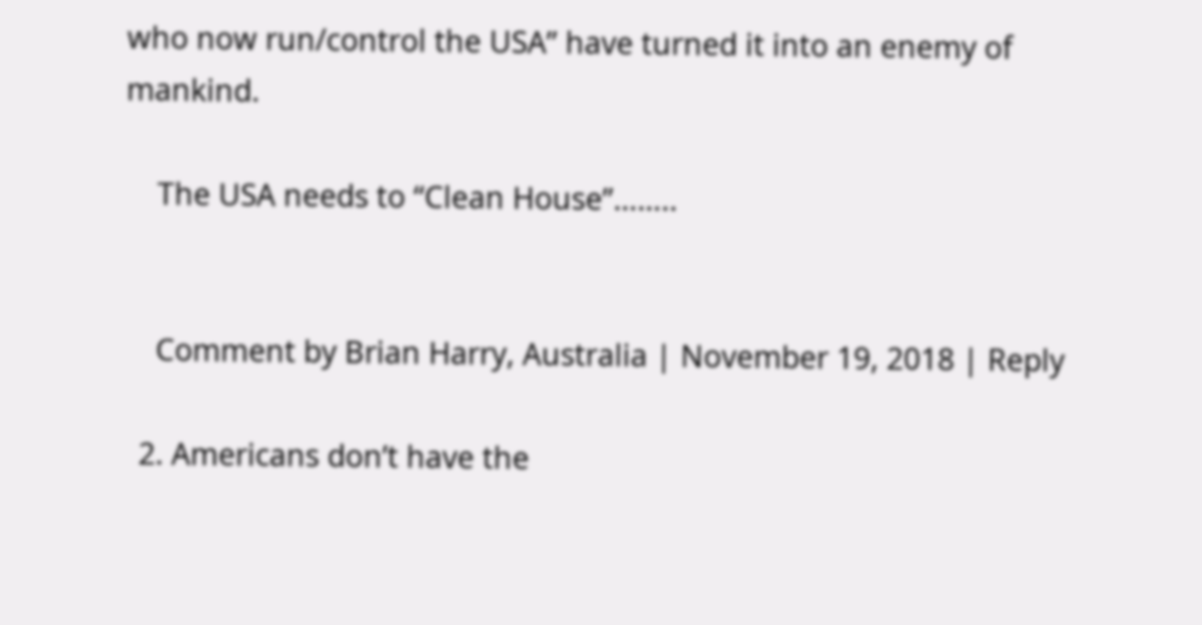who now run/control the USA” have turned it into an enemy of mankind.

    The USA needs to “Clean House”……..


    Comment by Brian Harry, Australia | November 19, 2018 | Reply

  2. Americans don’t have the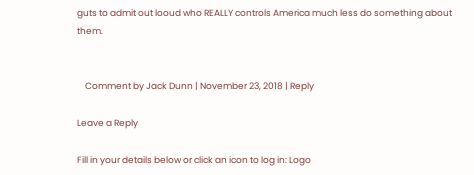guts to admit out looud who REALLY controls America much less do something about them.


    Comment by Jack Dunn | November 23, 2018 | Reply

Leave a Reply

Fill in your details below or click an icon to log in: Logo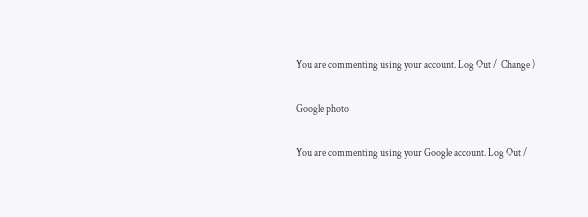You are commenting using your account. Log Out /  Change )

Google photo

You are commenting using your Google account. Log Out /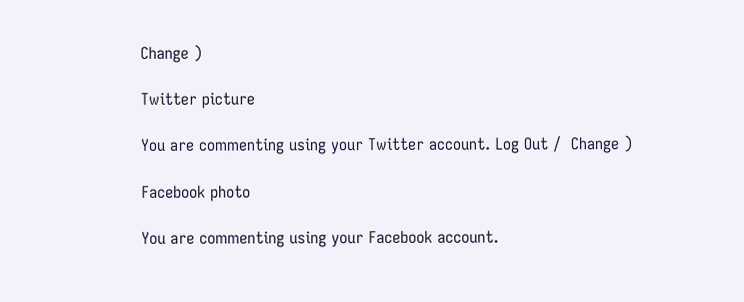Change )

Twitter picture

You are commenting using your Twitter account. Log Out /  Change )

Facebook photo

You are commenting using your Facebook account.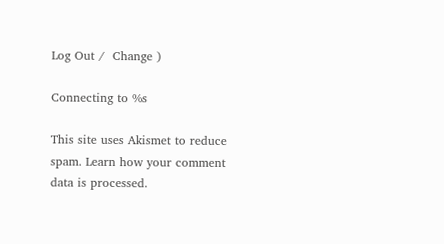Log Out /  Change )

Connecting to %s

This site uses Akismet to reduce spam. Learn how your comment data is processed.